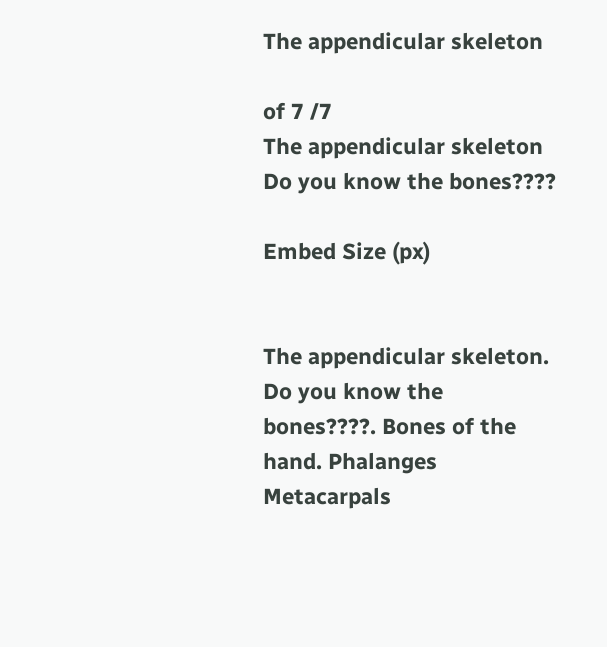The appendicular skeleton

of 7 /7
The appendicular skeleton Do you know the bones????

Embed Size (px)


The appendicular skeleton. Do you know the bones????. Bones of the hand. Phalanges Metacarpals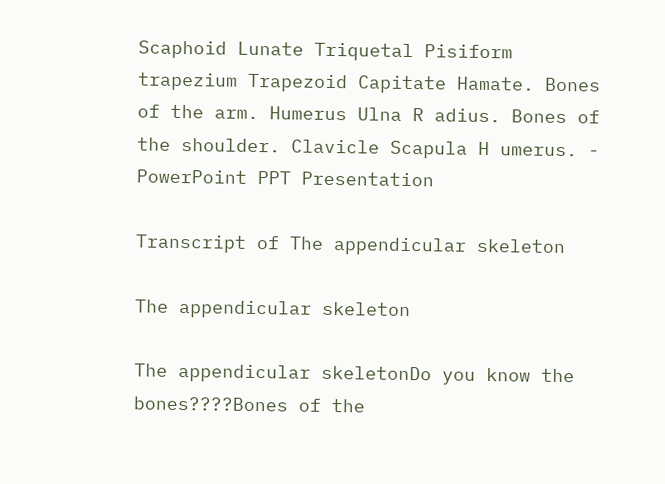Scaphoid Lunate Triquetal Pisiform trapezium Trapezoid Capitate Hamate. Bones of the arm. Humerus Ulna R adius. Bones of the shoulder. Clavicle Scapula H umerus. - PowerPoint PPT Presentation

Transcript of The appendicular skeleton

The appendicular skeleton

The appendicular skeletonDo you know the bones????Bones of the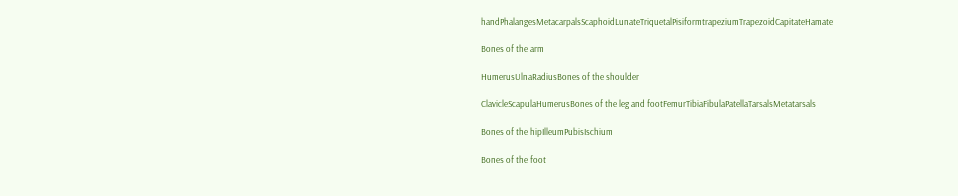handPhalangesMetacarpalsScaphoidLunateTriquetalPisiformtrapeziumTrapezoidCapitateHamate

Bones of the arm

HumerusUlnaRadiusBones of the shoulder

ClavicleScapulaHumerusBones of the leg and footFemurTibiaFibulaPatellaTarsalsMetatarsals

Bones of the hipIlleumPubisIschium

Bones of the foot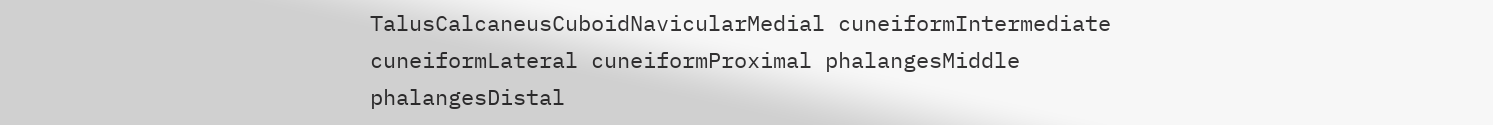TalusCalcaneusCuboidNavicularMedial cuneiformIntermediate cuneiformLateral cuneiformProximal phalangesMiddle phalangesDistal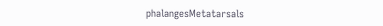phalangesMetatarsals